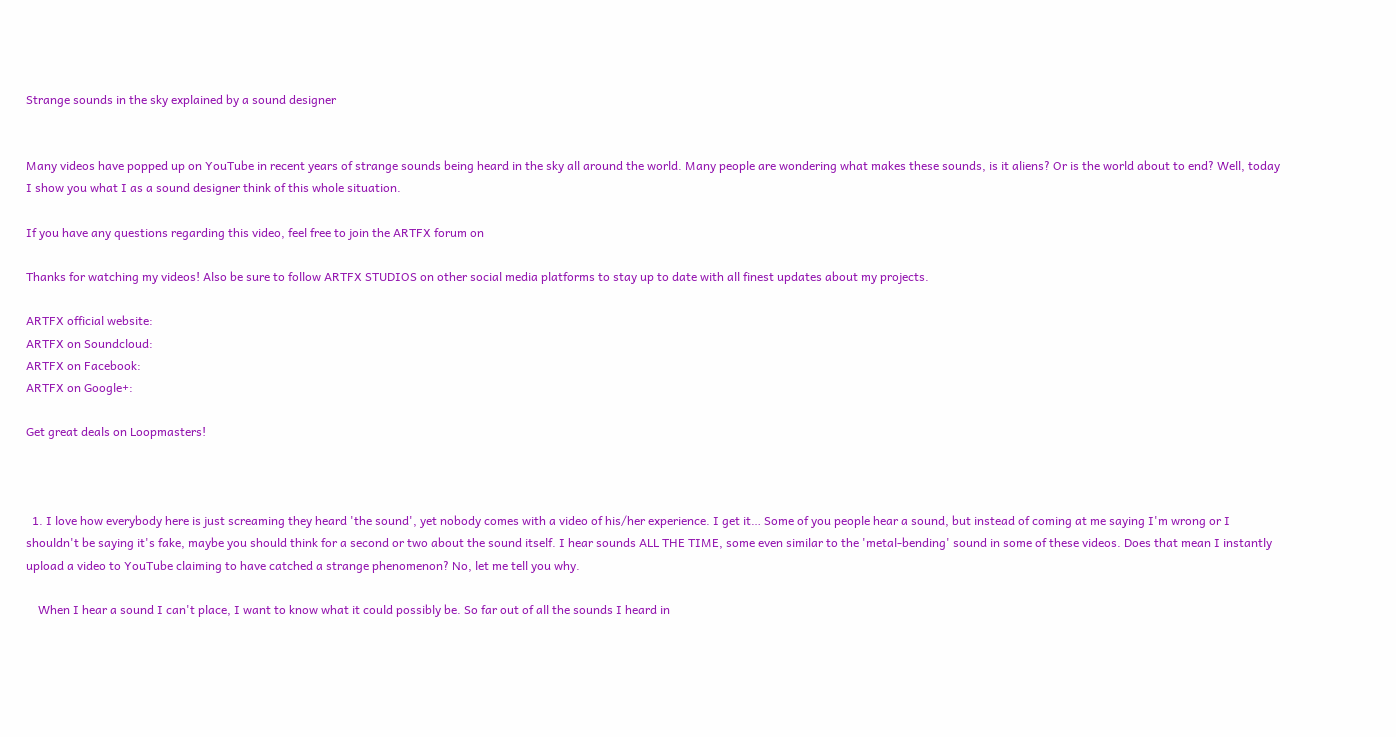Strange sounds in the sky explained by a sound designer


Many videos have popped up on YouTube in recent years of strange sounds being heard in the sky all around the world. Many people are wondering what makes these sounds, is it aliens? Or is the world about to end? Well, today I show you what I as a sound designer think of this whole situation.

If you have any questions regarding this video, feel free to join the ARTFX forum on

Thanks for watching my videos! Also be sure to follow ARTFX STUDIOS on other social media platforms to stay up to date with all finest updates about my projects.

ARTFX official website:
ARTFX on Soundcloud:
ARTFX on Facebook:
ARTFX on Google+:

Get great deals on Loopmasters!



  1. I love how everybody here is just screaming they heard 'the sound', yet nobody comes with a video of his/her experience. I get it… Some of you people hear a sound, but instead of coming at me saying I'm wrong or I shouldn't be saying it's fake, maybe you should think for a second or two about the sound itself. I hear sounds ALL THE TIME, some even similar to the 'metal-bending' sound in some of these videos. Does that mean I instantly upload a video to YouTube claiming to have catched a strange phenomenon? No, let me tell you why.

    When I hear a sound I can't place, I want to know what it could possibly be. So far out of all the sounds I heard in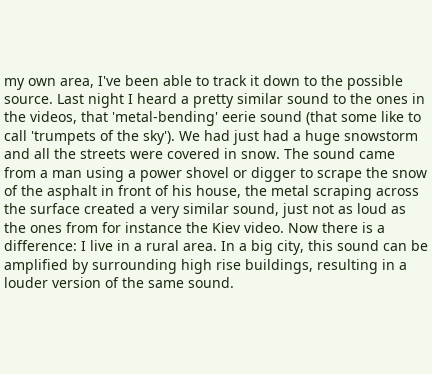my own area, I've been able to track it down to the possible source. Last night I heard a pretty similar sound to the ones in the videos, that 'metal-bending' eerie sound (that some like to call 'trumpets of the sky'). We had just had a huge snowstorm and all the streets were covered in snow. The sound came from a man using a power shovel or digger to scrape the snow of the asphalt in front of his house, the metal scraping across the surface created a very similar sound, just not as loud as the ones from for instance the Kiev video. Now there is a difference: I live in a rural area. In a big city, this sound can be amplified by surrounding high rise buildings, resulting in a louder version of the same sound.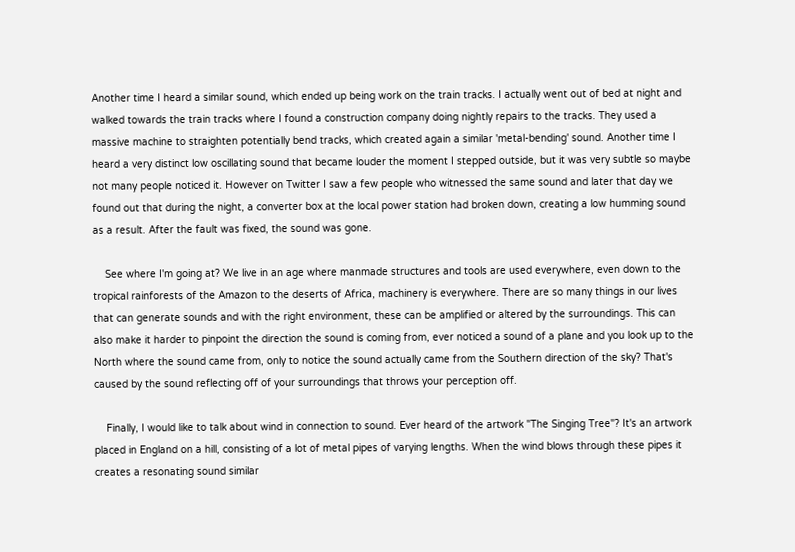Another time I heard a similar sound, which ended up being work on the train tracks. I actually went out of bed at night and walked towards the train tracks where I found a construction company doing nightly repairs to the tracks. They used a massive machine to straighten potentially bend tracks, which created again a similar 'metal-bending' sound. Another time I heard a very distinct low oscillating sound that became louder the moment I stepped outside, but it was very subtle so maybe not many people noticed it. However on Twitter I saw a few people who witnessed the same sound and later that day we found out that during the night, a converter box at the local power station had broken down, creating a low humming sound as a result. After the fault was fixed, the sound was gone.

    See where I'm going at? We live in an age where manmade structures and tools are used everywhere, even down to the tropical rainforests of the Amazon to the deserts of Africa, machinery is everywhere. There are so many things in our lives that can generate sounds and with the right environment, these can be amplified or altered by the surroundings. This can also make it harder to pinpoint the direction the sound is coming from, ever noticed a sound of a plane and you look up to the North where the sound came from, only to notice the sound actually came from the Southern direction of the sky? That's caused by the sound reflecting off of your surroundings that throws your perception off.

    Finally, I would like to talk about wind in connection to sound. Ever heard of the artwork "The Singing Tree"? It's an artwork placed in England on a hill, consisting of a lot of metal pipes of varying lengths. When the wind blows through these pipes it creates a resonating sound similar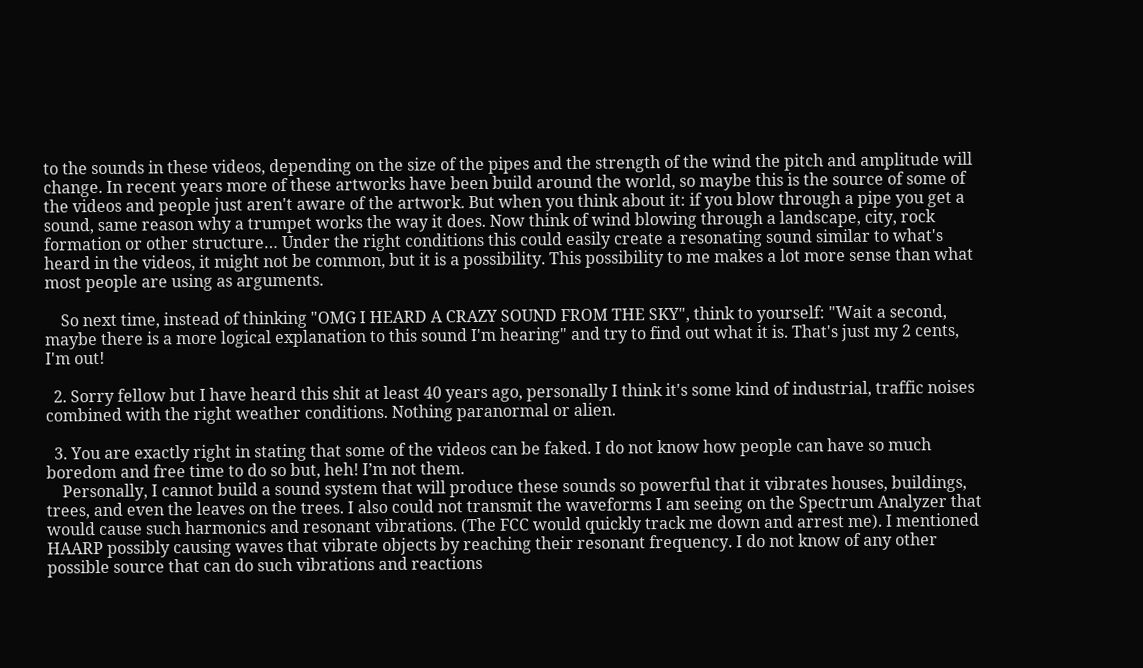to the sounds in these videos, depending on the size of the pipes and the strength of the wind the pitch and amplitude will change. In recent years more of these artworks have been build around the world, so maybe this is the source of some of the videos and people just aren't aware of the artwork. But when you think about it: if you blow through a pipe you get a sound, same reason why a trumpet works the way it does. Now think of wind blowing through a landscape, city, rock formation or other structure… Under the right conditions this could easily create a resonating sound similar to what's heard in the videos, it might not be common, but it is a possibility. This possibility to me makes a lot more sense than what most people are using as arguments.

    So next time, instead of thinking "OMG I HEARD A CRAZY SOUND FROM THE SKY", think to yourself: "Wait a second, maybe there is a more logical explanation to this sound I'm hearing" and try to find out what it is. That's just my 2 cents, I'm out!

  2. Sorry fellow but I have heard this shit at least 40 years ago, personally I think it's some kind of industrial, traffic noises combined with the right weather conditions. Nothing paranormal or alien.

  3. You are exactly right in stating that some of the videos can be faked. I do not know how people can have so much boredom and free time to do so but, heh! I’m not them.
    Personally, I cannot build a sound system that will produce these sounds so powerful that it vibrates houses, buildings, trees, and even the leaves on the trees. I also could not transmit the waveforms I am seeing on the Spectrum Analyzer that would cause such harmonics and resonant vibrations. (The FCC would quickly track me down and arrest me). I mentioned HAARP possibly causing waves that vibrate objects by reaching their resonant frequency. I do not know of any other possible source that can do such vibrations and reactions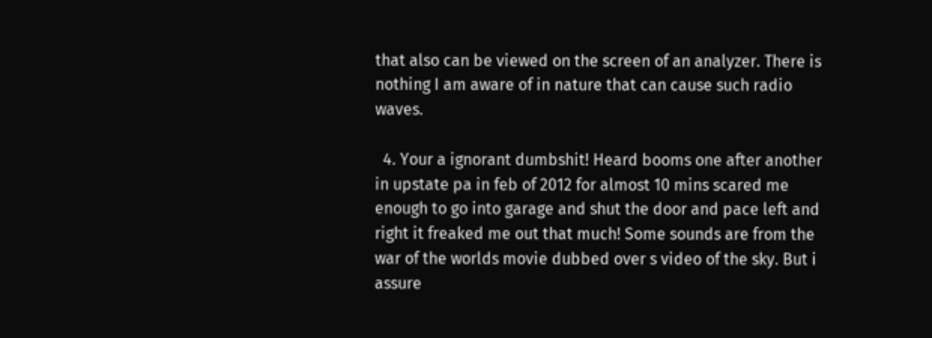that also can be viewed on the screen of an analyzer. There is nothing I am aware of in nature that can cause such radio waves.

  4. Your a ignorant dumbshit! Heard booms one after another in upstate pa in feb of 2012 for almost 10 mins scared me enough to go into garage and shut the door and pace left and right it freaked me out that much! Some sounds are from the war of the worlds movie dubbed over s video of the sky. But i assure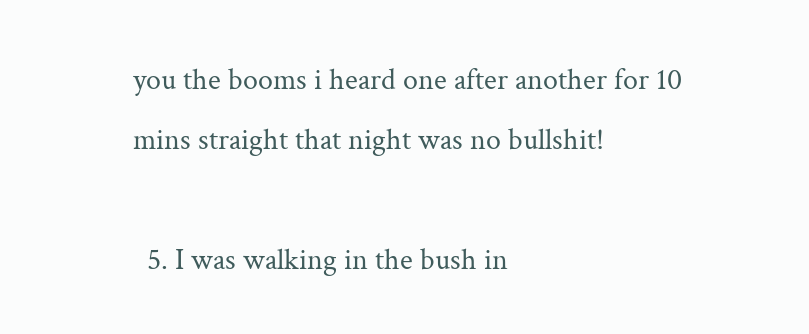you the booms i heard one after another for 10 mins straight that night was no bullshit!

  5. I was walking in the bush in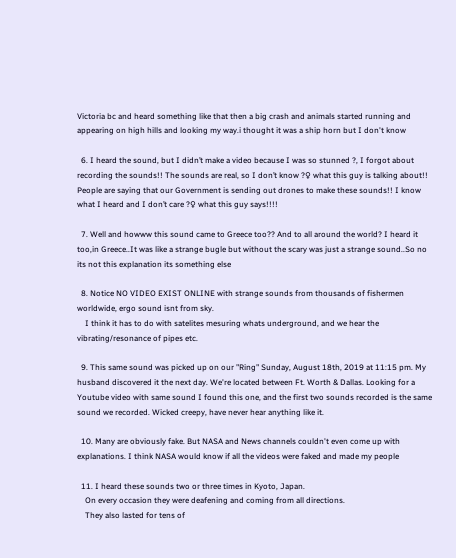Victoria bc and heard something like that then a big crash and animals started running and appearing on high hills and looking my way.i thought it was a ship horn but I don't know

  6. I heard the sound, but I didn’t make a video because I was so stunned ?, I forgot about recording the sounds!! The sounds are real, so I don’t know ?♀ what this guy is talking about!! People are saying that our Government is sending out drones to make these sounds!! I know what I heard and I don’t care ?♀ what this guy says!!!!

  7. Well and howww this sound came to Greece too?? And to all around the world? I heard it too,in Greece..It was like a strange bugle but without the scary was just a strange sound..So no its not this explanation its something else

  8. Notice NO VIDEO EXIST ONLINE with strange sounds from thousands of fishermen worldwide, ergo sound isnt from sky.
    I think it has to do with satelites mesuring whats underground, and we hear the vibrating/resonance of pipes etc.

  9. This same sound was picked up on our "Ring" Sunday, August 18th, 2019 at 11:15 pm. My husband discovered it the next day. We're located between Ft. Worth & Dallas. Looking for a Youtube video with same sound I found this one, and the first two sounds recorded is the same sound we recorded. Wicked creepy, have never hear anything like it.

  10. Many are obviously fake. But NASA and News channels couldn't even come up with explanations. I think NASA would know if all the videos were faked and made my people

  11. I heard these sounds two or three times in Kyoto, Japan.
    On every occasion they were deafening and coming from all directions.
    They also lasted for tens of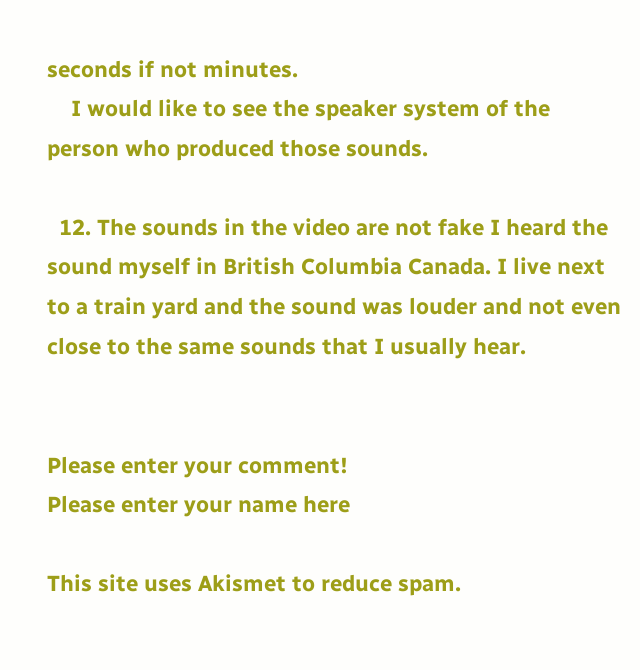seconds if not minutes.
    I would like to see the speaker system of the person who produced those sounds.

  12. The sounds in the video are not fake I heard the sound myself in British Columbia Canada. I live next to a train yard and the sound was louder and not even close to the same sounds that I usually hear.


Please enter your comment!
Please enter your name here

This site uses Akismet to reduce spam.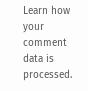Learn how your comment data is processed.